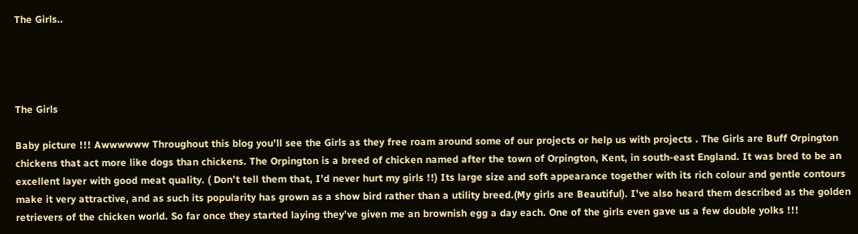The Girls..




The Girls

Baby picture !!! Awwwwww Throughout this blog you’ll see the Girls as they free roam around some of our projects or help us with projects . The Girls are Buff Orpington chickens that act more like dogs than chickens. The Orpington is a breed of chicken named after the town of Orpington, Kent, in south-east England. It was bred to be an excellent layer with good meat quality. ( Don’t tell them that, I’d never hurt my girls !!) Its large size and soft appearance together with its rich colour and gentle contours make it very attractive, and as such its popularity has grown as a show bird rather than a utility breed.(My girls are Beautiful). I’ve also heard them described as the golden retrievers of the chicken world. So far once they started laying they’ve given me an brownish egg a day each. One of the girls even gave us a few double yolks !!!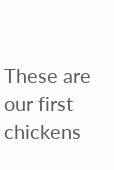These are our first chickens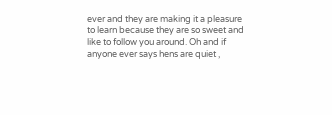ever and they are making it a pleasure to learn because they are so sweet and like to follow you around. Oh and if anyone ever says hens are quiet ,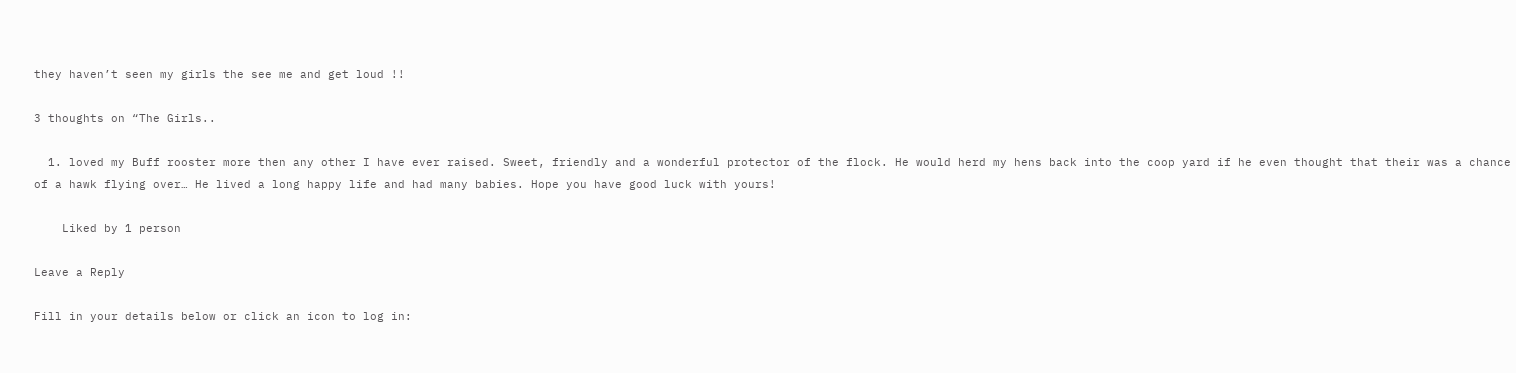they haven’t seen my girls the see me and get loud !!

3 thoughts on “The Girls..

  1. loved my Buff rooster more then any other I have ever raised. Sweet, friendly and a wonderful protector of the flock. He would herd my hens back into the coop yard if he even thought that their was a chance of a hawk flying over… He lived a long happy life and had many babies. Hope you have good luck with yours!

    Liked by 1 person

Leave a Reply

Fill in your details below or click an icon to log in: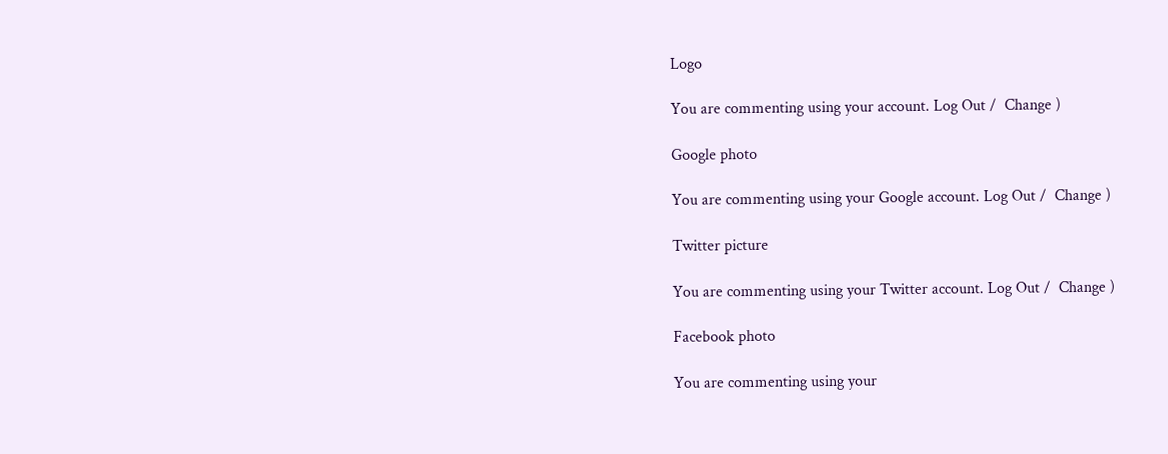Logo

You are commenting using your account. Log Out /  Change )

Google photo

You are commenting using your Google account. Log Out /  Change )

Twitter picture

You are commenting using your Twitter account. Log Out /  Change )

Facebook photo

You are commenting using your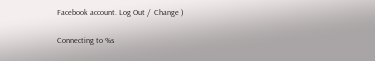Facebook account. Log Out /  Change )

Connecting to %s